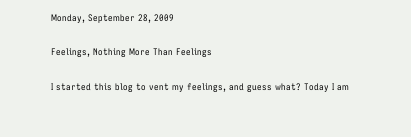Monday, September 28, 2009

Feelings, Nothing More Than Feelings

I started this blog to vent my feelings, and guess what? Today I am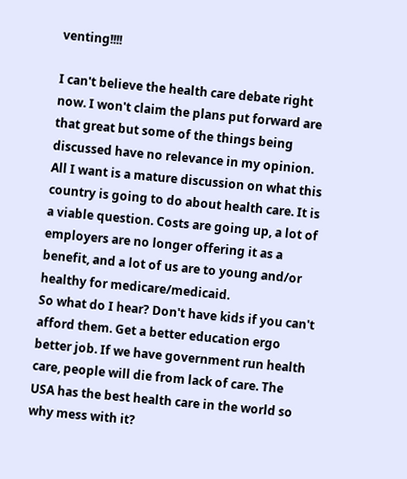venting!!!!

I can't believe the health care debate right now. I won't claim the plans put forward are that great but some of the things being discussed have no relevance in my opinion. All I want is a mature discussion on what this country is going to do about health care. It is a viable question. Costs are going up, a lot of employers are no longer offering it as a benefit, and a lot of us are to young and/or healthy for medicare/medicaid.
So what do I hear? Don't have kids if you can't afford them. Get a better education ergo better job. If we have government run health care, people will die from lack of care. The USA has the best health care in the world so why mess with it?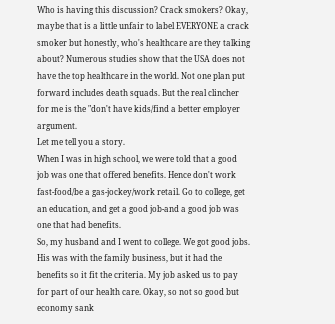Who is having this discussion? Crack smokers? Okay, maybe that is a little unfair to label EVERYONE a crack smoker but honestly, who's healthcare are they talking about? Numerous studies show that the USA does not have the top healthcare in the world. Not one plan put forward includes death squads. But the real clincher for me is the "don't have kids/find a better employer argument.
Let me tell you a story.
When I was in high school, we were told that a good job was one that offered benefits. Hence don't work fast-food/be a gas-jockey/work retail. Go to college, get an education, and get a good job-and a good job was one that had benefits.
So, my husband and I went to college. We got good jobs. His was with the family business, but it had the benefits so it fit the criteria. My job asked us to pay for part of our health care. Okay, so not so good but economy sank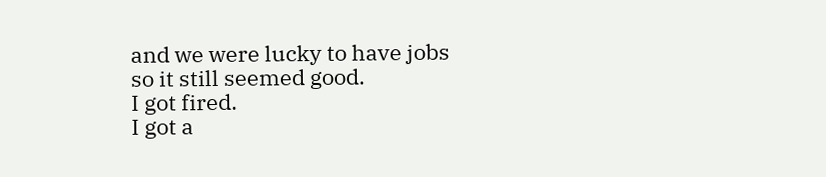and we were lucky to have jobs so it still seemed good.
I got fired.
I got a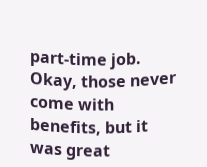part-time job. Okay, those never come with benefits, but it was great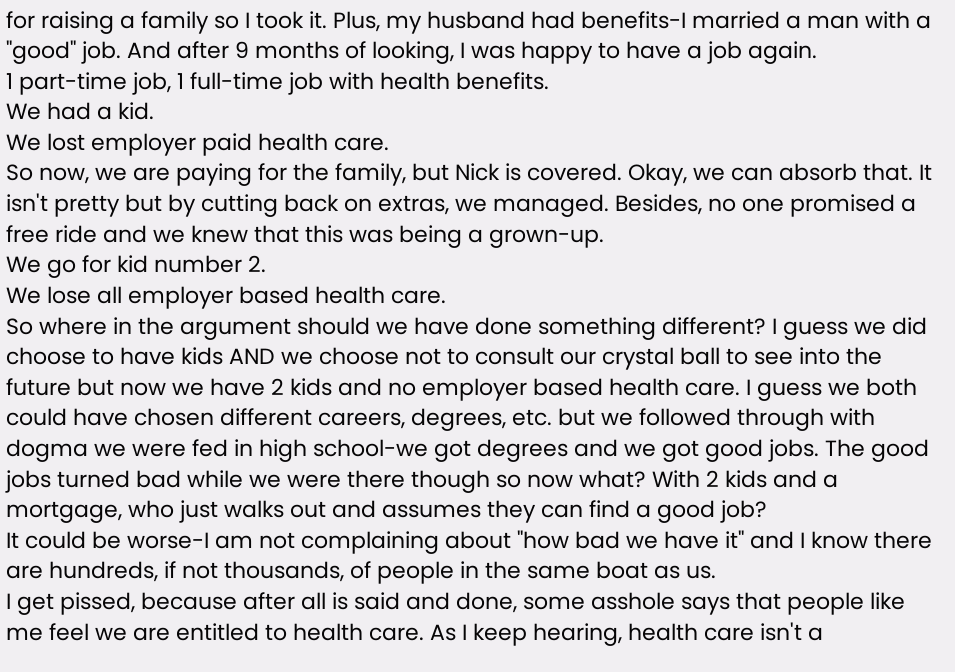for raising a family so I took it. Plus, my husband had benefits-I married a man with a "good" job. And after 9 months of looking, I was happy to have a job again.
1 part-time job, 1 full-time job with health benefits.
We had a kid.
We lost employer paid health care.
So now, we are paying for the family, but Nick is covered. Okay, we can absorb that. It isn't pretty but by cutting back on extras, we managed. Besides, no one promised a free ride and we knew that this was being a grown-up.
We go for kid number 2.
We lose all employer based health care.
So where in the argument should we have done something different? I guess we did choose to have kids AND we choose not to consult our crystal ball to see into the future but now we have 2 kids and no employer based health care. I guess we both could have chosen different careers, degrees, etc. but we followed through with dogma we were fed in high school-we got degrees and we got good jobs. The good jobs turned bad while we were there though so now what? With 2 kids and a mortgage, who just walks out and assumes they can find a good job?
It could be worse-I am not complaining about "how bad we have it" and I know there are hundreds, if not thousands, of people in the same boat as us.
I get pissed, because after all is said and done, some asshole says that people like me feel we are entitled to health care. As I keep hearing, health care isn't a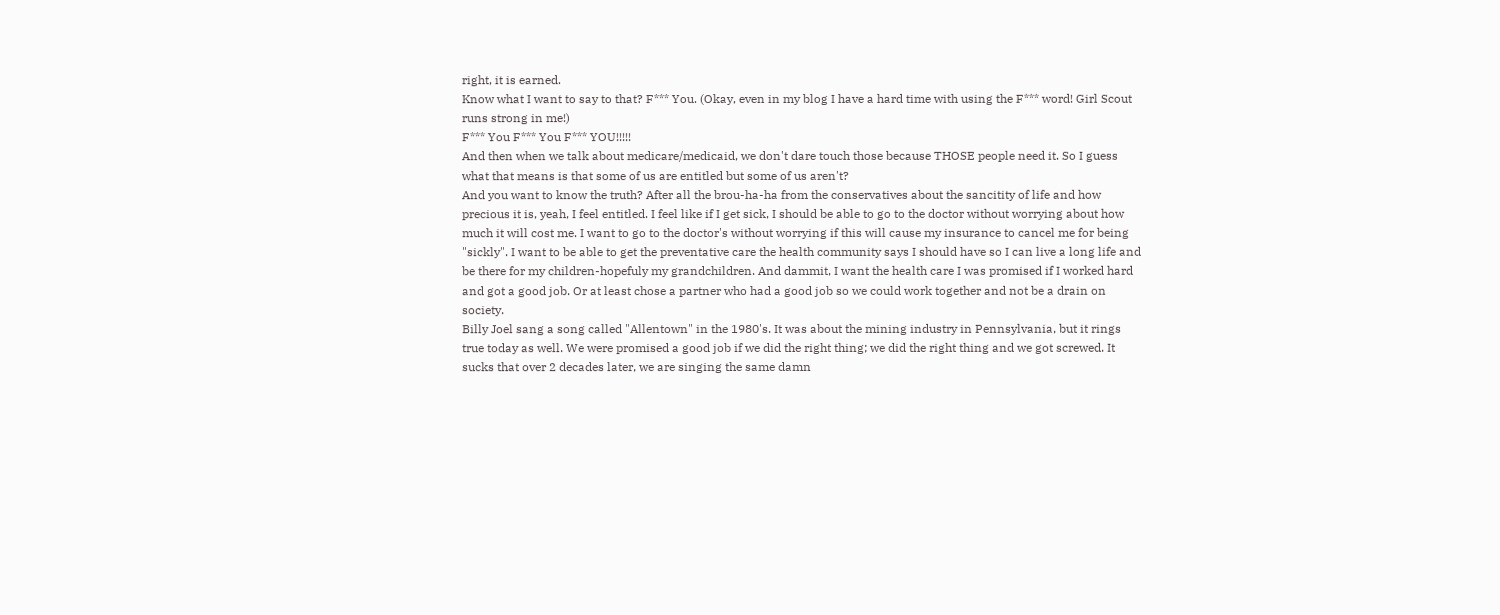right, it is earned.
Know what I want to say to that? F*** You. (Okay, even in my blog I have a hard time with using the F*** word! Girl Scout runs strong in me!)
F*** You F*** You F*** YOU!!!!!
And then when we talk about medicare/medicaid, we don't dare touch those because THOSE people need it. So I guess what that means is that some of us are entitled but some of us aren't?
And you want to know the truth? After all the brou-ha-ha from the conservatives about the sancitity of life and how precious it is, yeah, I feel entitled. I feel like if I get sick, I should be able to go to the doctor without worrying about how much it will cost me. I want to go to the doctor's without worrying if this will cause my insurance to cancel me for being "sickly". I want to be able to get the preventative care the health community says I should have so I can live a long life and be there for my children-hopefuly my grandchildren. And dammit, I want the health care I was promised if I worked hard and got a good job. Or at least chose a partner who had a good job so we could work together and not be a drain on society.
Billy Joel sang a song called "Allentown" in the 1980's. It was about the mining industry in Pennsylvania, but it rings true today as well. We were promised a good job if we did the right thing; we did the right thing and we got screwed. It sucks that over 2 decades later, we are singing the same damn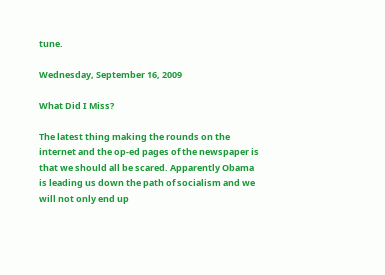tune.

Wednesday, September 16, 2009

What Did I Miss?

The latest thing making the rounds on the internet and the op-ed pages of the newspaper is that we should all be scared. Apparently Obama is leading us down the path of socialism and we will not only end up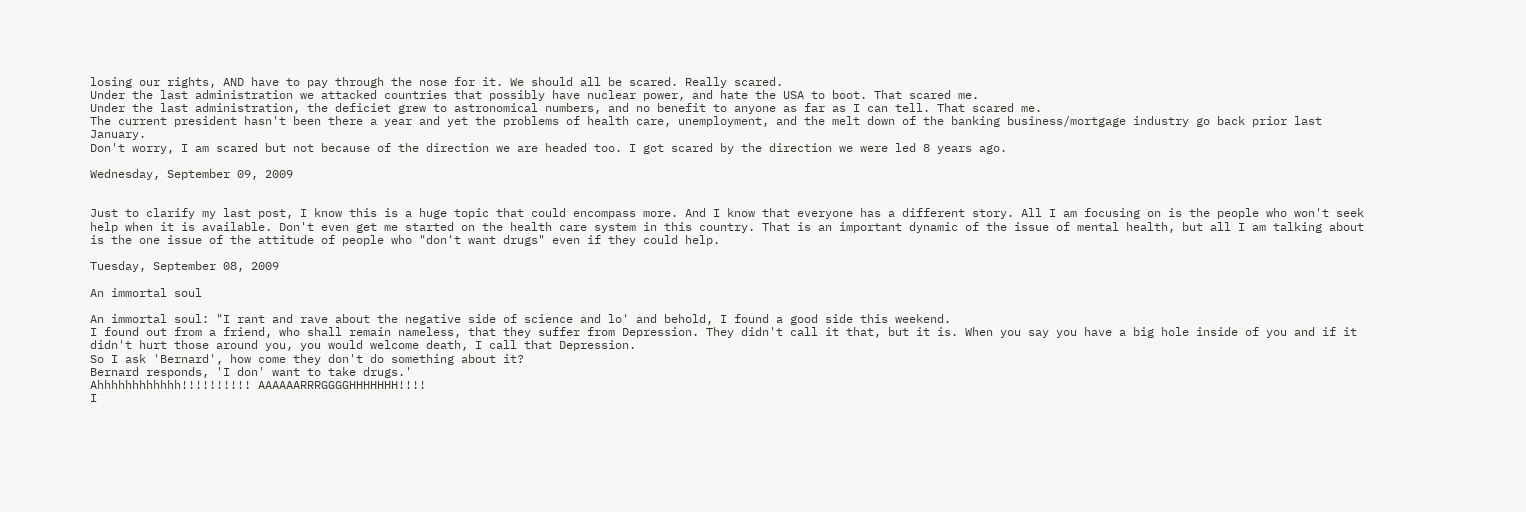losing our rights, AND have to pay through the nose for it. We should all be scared. Really scared.
Under the last administration we attacked countries that possibly have nuclear power, and hate the USA to boot. That scared me.
Under the last administration, the deficiet grew to astronomical numbers, and no benefit to anyone as far as I can tell. That scared me.
The current president hasn't been there a year and yet the problems of health care, unemployment, and the melt down of the banking business/mortgage industry go back prior last January.
Don't worry, I am scared but not because of the direction we are headed too. I got scared by the direction we were led 8 years ago.

Wednesday, September 09, 2009


Just to clarify my last post, I know this is a huge topic that could encompass more. And I know that everyone has a different story. All I am focusing on is the people who won't seek help when it is available. Don't even get me started on the health care system in this country. That is an important dynamic of the issue of mental health, but all I am talking about is the one issue of the attitude of people who "don't want drugs" even if they could help.

Tuesday, September 08, 2009

An immortal soul

An immortal soul: "I rant and rave about the negative side of science and lo' and behold, I found a good side this weekend.
I found out from a friend, who shall remain nameless, that they suffer from Depression. They didn't call it that, but it is. When you say you have a big hole inside of you and if it didn't hurt those around you, you would welcome death, I call that Depression.
So I ask 'Bernard', how come they don't do something about it?
Bernard responds, 'I don' want to take drugs.'
Ahhhhhhhhhhhh!!!!!!!!!! AAAAAARRRGGGGHHHHHHH!!!!
I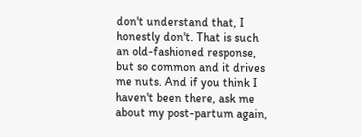don't understand that, I honestly don't. That is such an old-fashioned response, but so common and it drives me nuts. And if you think I haven't been there, ask me about my post-partum again,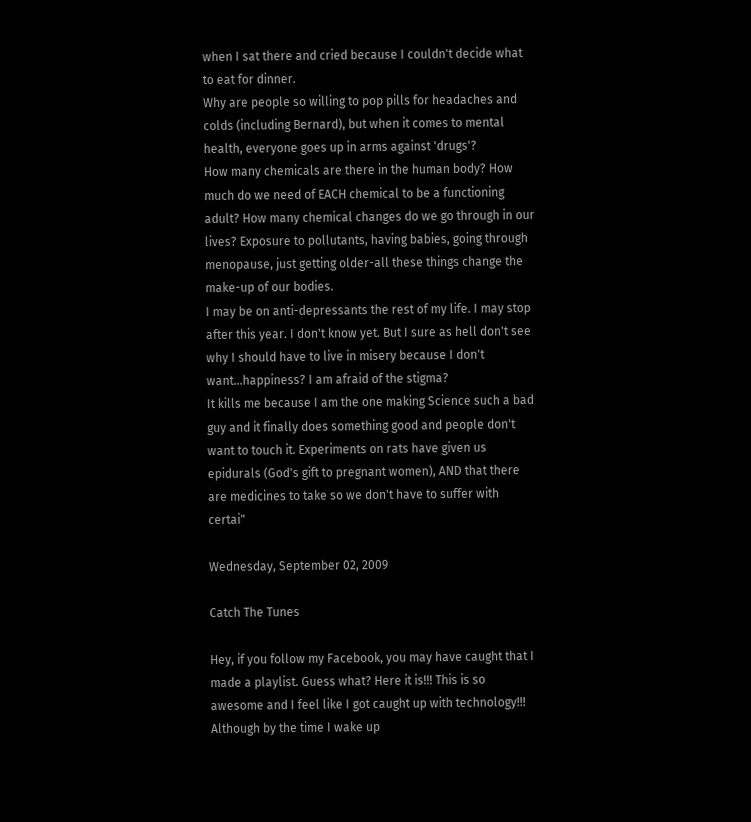when I sat there and cried because I couldn't decide what to eat for dinner.
Why are people so willing to pop pills for headaches and colds (including Bernard), but when it comes to mental health, everyone goes up in arms against 'drugs'?
How many chemicals are there in the human body? How much do we need of EACH chemical to be a functioning adult? How many chemical changes do we go through in our lives? Exposure to pollutants, having babies, going through menopause, just getting older-all these things change the make-up of our bodies.
I may be on anti-depressants the rest of my life. I may stop after this year. I don't know yet. But I sure as hell don't see why I should have to live in misery because I don't want...happiness? I am afraid of the stigma?
It kills me because I am the one making Science such a bad guy and it finally does something good and people don't want to touch it. Experiments on rats have given us epidurals (God's gift to pregnant women), AND that there are medicines to take so we don't have to suffer with certai"

Wednesday, September 02, 2009

Catch The Tunes

Hey, if you follow my Facebook, you may have caught that I made a playlist. Guess what? Here it is!!! This is so awesome and I feel like I got caught up with technology!!! Although by the time I wake up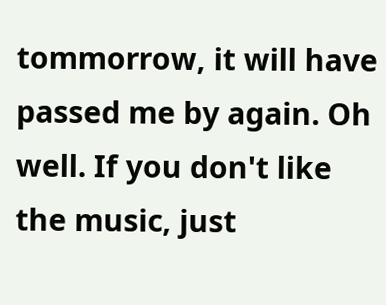tommorrow, it will have passed me by again. Oh well. If you don't like the music, just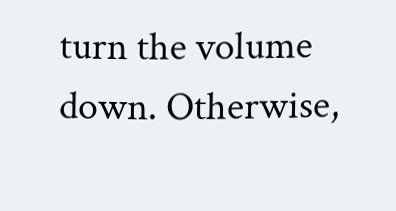turn the volume down. Otherwise,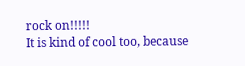rock on!!!!!
It is kind of cool too, because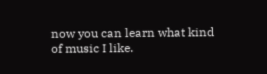now you can learn what kind of music I like.